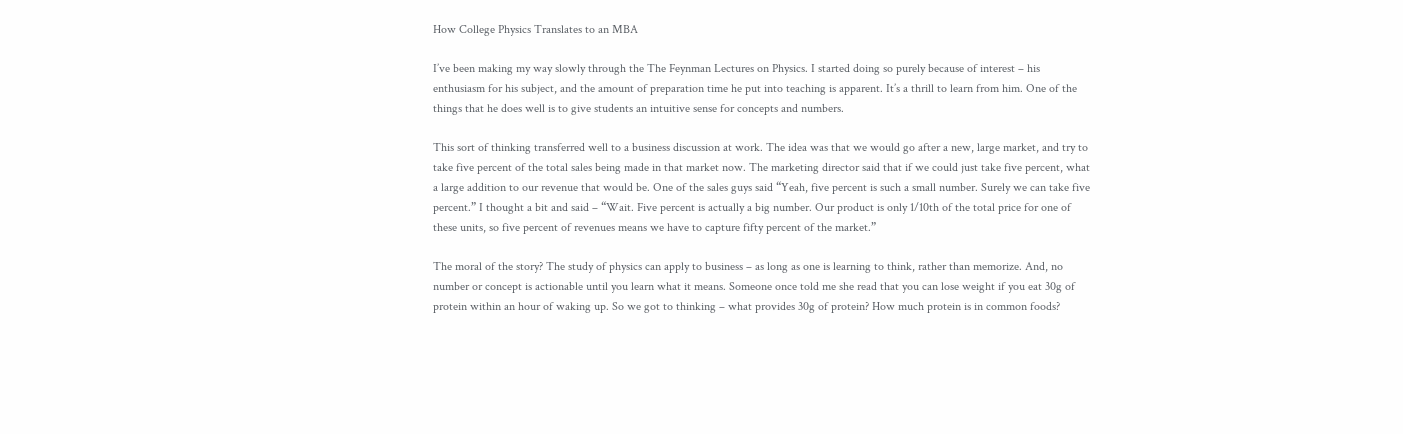How College Physics Translates to an MBA

I’ve been making my way slowly through the The Feynman Lectures on Physics. I started doing so purely because of interest – his enthusiasm for his subject, and the amount of preparation time he put into teaching is apparent. It’s a thrill to learn from him. One of the things that he does well is to give students an intuitive sense for concepts and numbers.

This sort of thinking transferred well to a business discussion at work. The idea was that we would go after a new, large market, and try to take five percent of the total sales being made in that market now. The marketing director said that if we could just take five percent, what a large addition to our revenue that would be. One of the sales guys said “Yeah, five percent is such a small number. Surely we can take five percent.” I thought a bit and said – “Wait. Five percent is actually a big number. Our product is only 1/10th of the total price for one of these units, so five percent of revenues means we have to capture fifty percent of the market.”

The moral of the story? The study of physics can apply to business – as long as one is learning to think, rather than memorize. And, no number or concept is actionable until you learn what it means. Someone once told me she read that you can lose weight if you eat 30g of protein within an hour of waking up. So we got to thinking – what provides 30g of protein? How much protein is in common foods?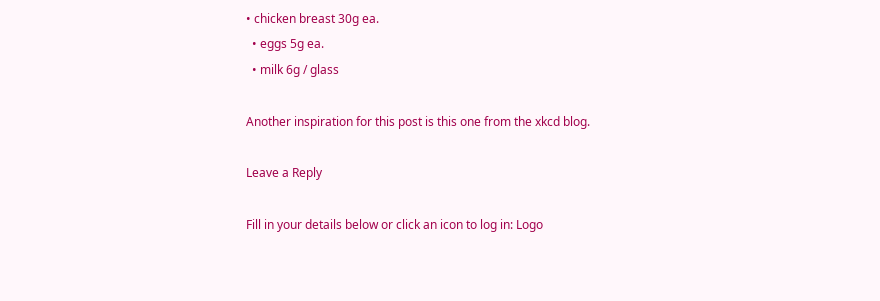• chicken breast 30g ea.
  • eggs 5g ea.
  • milk 6g / glass

Another inspiration for this post is this one from the xkcd blog.

Leave a Reply

Fill in your details below or click an icon to log in: Logo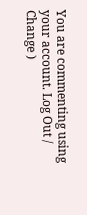You are commenting using your account. Log Out /  Change )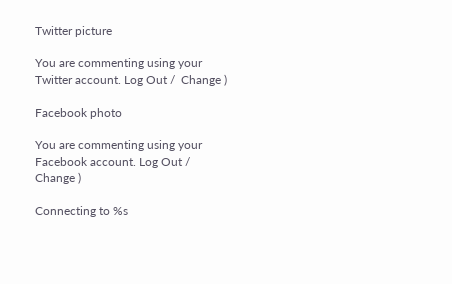Twitter picture

You are commenting using your Twitter account. Log Out /  Change )

Facebook photo

You are commenting using your Facebook account. Log Out /  Change )

Connecting to %s